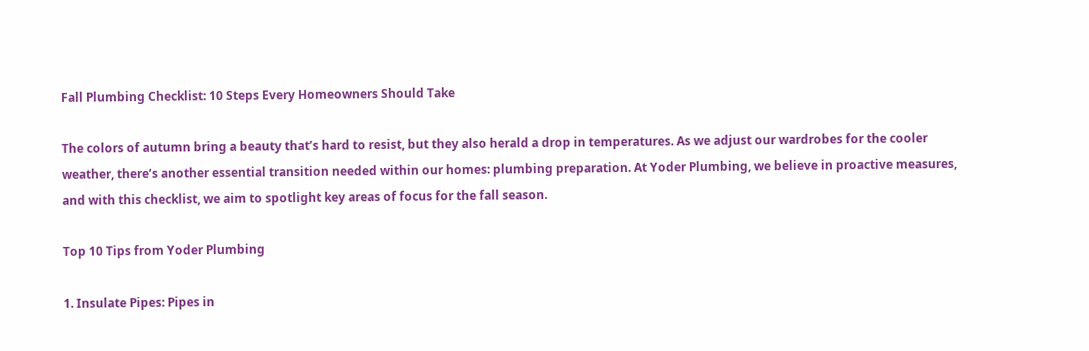Fall Plumbing Checklist: 10 Steps Every Homeowners Should Take

The colors of autumn bring a beauty that’s hard to resist, but they also herald a drop in temperatures. As we adjust our wardrobes for the cooler weather, there’s another essential transition needed within our homes: plumbing preparation. At Yoder Plumbing, we believe in proactive measures, and with this checklist, we aim to spotlight key areas of focus for the fall season.

Top 10 Tips from Yoder Plumbing

1. Insulate Pipes: Pipes in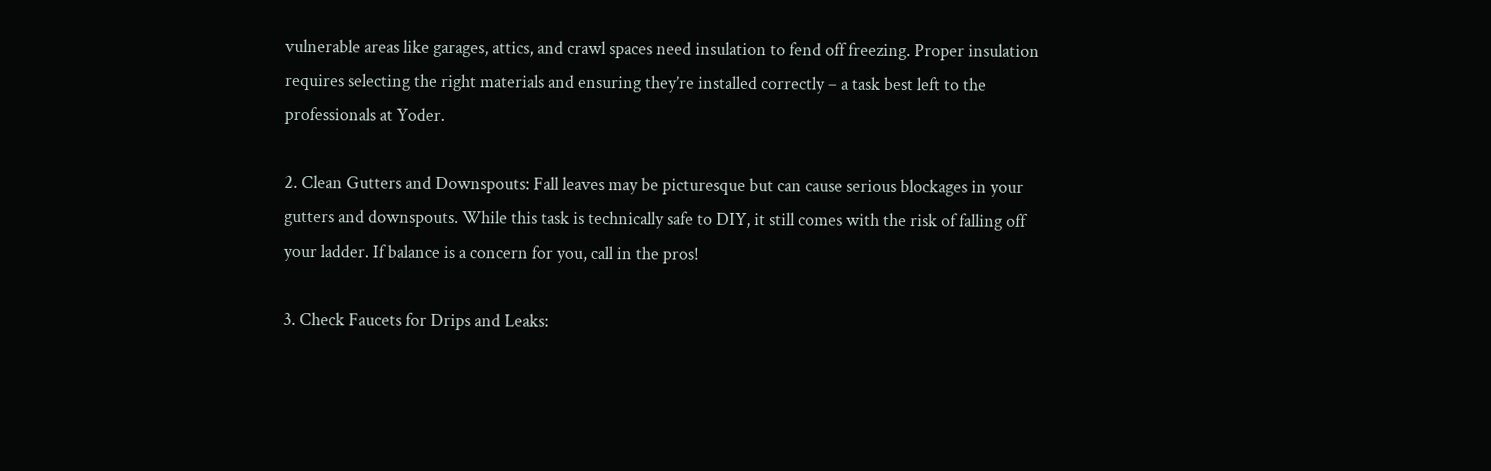vulnerable areas like garages, attics, and crawl spaces need insulation to fend off freezing. Proper insulation requires selecting the right materials and ensuring they’re installed correctly – a task best left to the professionals at Yoder.

2. Clean Gutters and Downspouts: Fall leaves may be picturesque but can cause serious blockages in your gutters and downspouts. While this task is technically safe to DIY, it still comes with the risk of falling off your ladder. If balance is a concern for you, call in the pros!

3. Check Faucets for Drips and Leaks: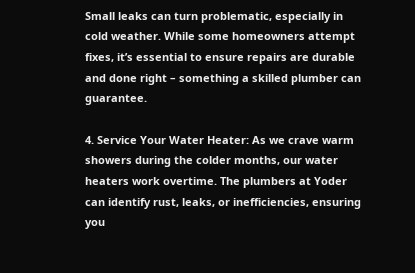Small leaks can turn problematic, especially in cold weather. While some homeowners attempt fixes, it’s essential to ensure repairs are durable and done right – something a skilled plumber can guarantee.

4. Service Your Water Heater: As we crave warm showers during the colder months, our water heaters work overtime. The plumbers at Yoder can identify rust, leaks, or inefficiencies, ensuring you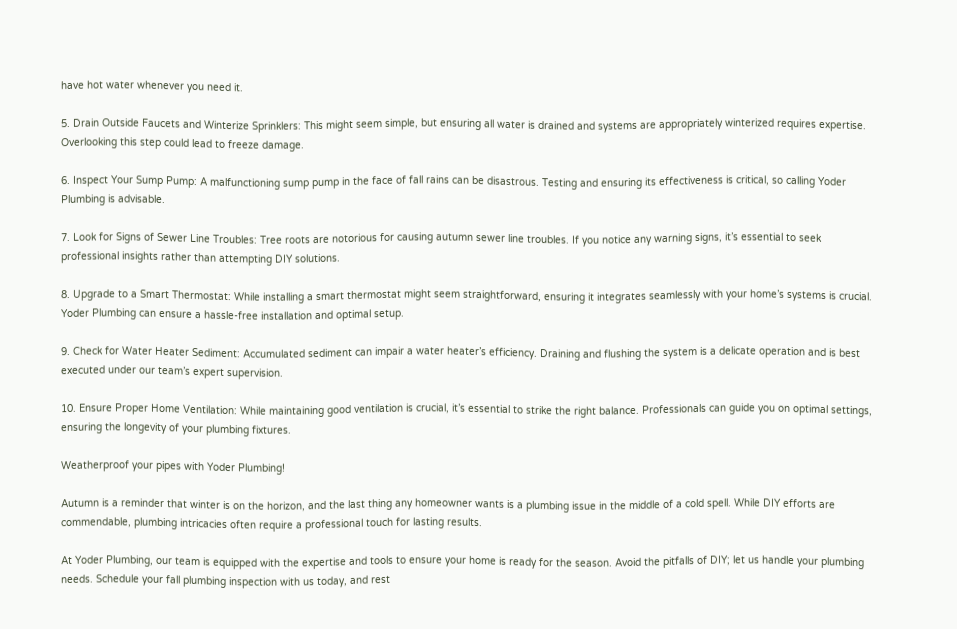have hot water whenever you need it.

5. Drain Outside Faucets and Winterize Sprinklers: This might seem simple, but ensuring all water is drained and systems are appropriately winterized requires expertise. Overlooking this step could lead to freeze damage.

6. Inspect Your Sump Pump: A malfunctioning sump pump in the face of fall rains can be disastrous. Testing and ensuring its effectiveness is critical, so calling Yoder Plumbing is advisable.

7. Look for Signs of Sewer Line Troubles: Tree roots are notorious for causing autumn sewer line troubles. If you notice any warning signs, it’s essential to seek professional insights rather than attempting DIY solutions.

8. Upgrade to a Smart Thermostat: While installing a smart thermostat might seem straightforward, ensuring it integrates seamlessly with your home’s systems is crucial. Yoder Plumbing can ensure a hassle-free installation and optimal setup.

9. Check for Water Heater Sediment: Accumulated sediment can impair a water heater’s efficiency. Draining and flushing the system is a delicate operation and is best executed under our team’s expert supervision.

10. Ensure Proper Home Ventilation: While maintaining good ventilation is crucial, it’s essential to strike the right balance. Professionals can guide you on optimal settings, ensuring the longevity of your plumbing fixtures.

Weatherproof your pipes with Yoder Plumbing!

Autumn is a reminder that winter is on the horizon, and the last thing any homeowner wants is a plumbing issue in the middle of a cold spell. While DIY efforts are commendable, plumbing intricacies often require a professional touch for lasting results.

At Yoder Plumbing, our team is equipped with the expertise and tools to ensure your home is ready for the season. Avoid the pitfalls of DIY; let us handle your plumbing needs. Schedule your fall plumbing inspection with us today, and rest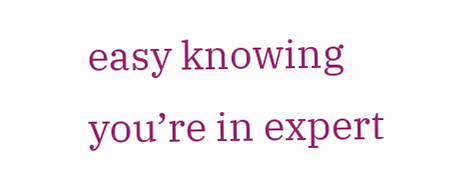easy knowing you’re in expert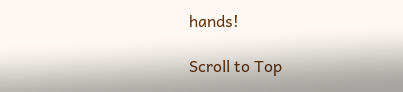hands!

Scroll to Top